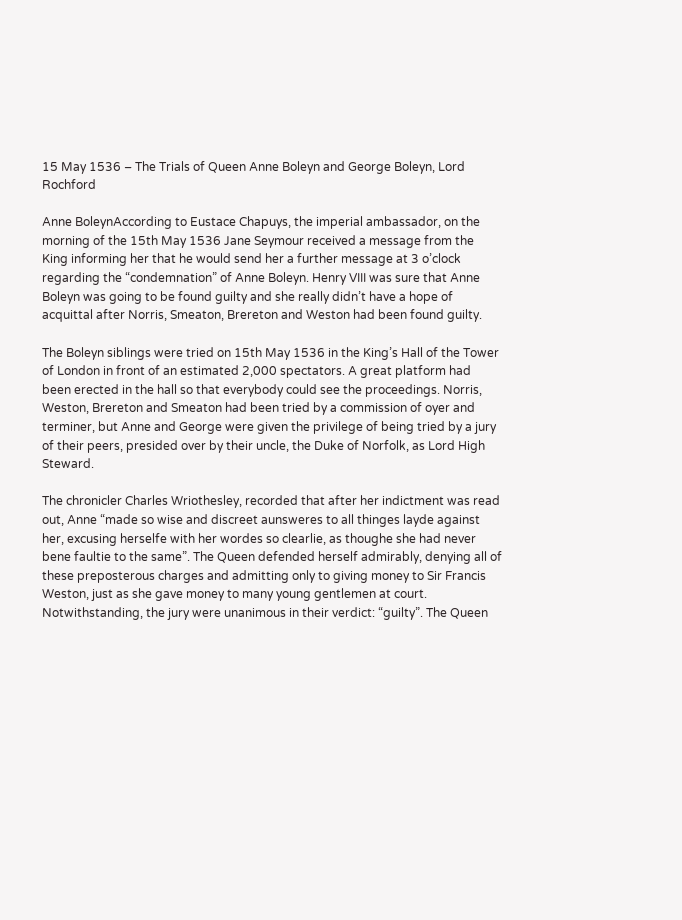15 May 1536 – The Trials of Queen Anne Boleyn and George Boleyn, Lord Rochford

Anne BoleynAccording to Eustace Chapuys, the imperial ambassador, on the morning of the 15th May 1536 Jane Seymour received a message from the King informing her that he would send her a further message at 3 o’clock regarding the “condemnation” of Anne Boleyn. Henry VIII was sure that Anne Boleyn was going to be found guilty and she really didn’t have a hope of acquittal after Norris, Smeaton, Brereton and Weston had been found guilty.

The Boleyn siblings were tried on 15th May 1536 in the King’s Hall of the Tower of London in front of an estimated 2,000 spectators. A great platform had been erected in the hall so that everybody could see the proceedings. Norris, Weston, Brereton and Smeaton had been tried by a commission of oyer and terminer, but Anne and George were given the privilege of being tried by a jury of their peers, presided over by their uncle, the Duke of Norfolk, as Lord High Steward.

The chronicler Charles Wriothesley, recorded that after her indictment was read out, Anne “made so wise and discreet aunsweres to all thinges layde against her, excusing herselfe with her wordes so clearlie, as thoughe she had never bene faultie to the same”. The Queen defended herself admirably, denying all of these preposterous charges and admitting only to giving money to Sir Francis Weston, just as she gave money to many young gentlemen at court. Notwithstanding, the jury were unanimous in their verdict: “guilty”. The Queen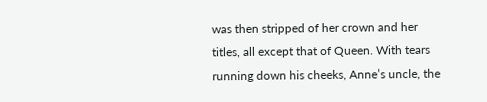was then stripped of her crown and her titles, all except that of Queen. With tears running down his cheeks, Anne’s uncle, the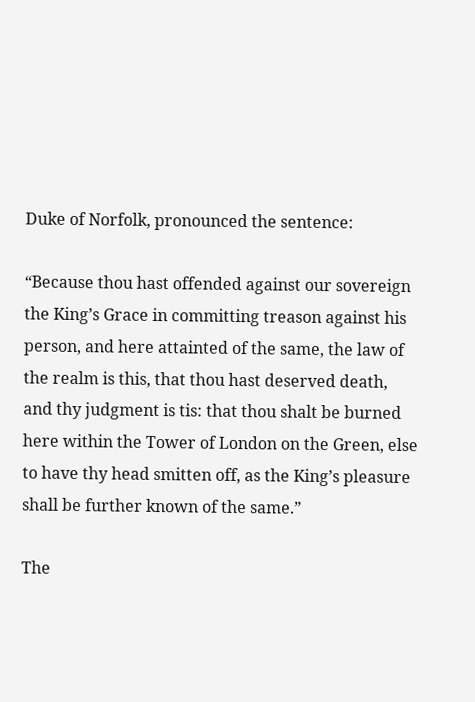Duke of Norfolk, pronounced the sentence:

“Because thou hast offended against our sovereign the King’s Grace in committing treason against his person, and here attainted of the same, the law of the realm is this, that thou hast deserved death, and thy judgment is tis: that thou shalt be burned here within the Tower of London on the Green, else to have thy head smitten off, as the King’s pleasure shall be further known of the same.”

The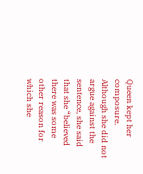Queen kept her composure. Although she did not argue against the sentence, she said that she “believed there was some other reason for which she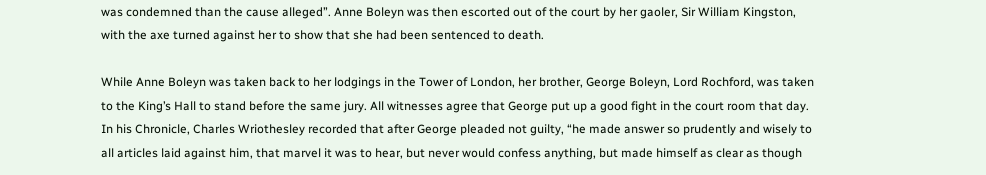was condemned than the cause alleged”. Anne Boleyn was then escorted out of the court by her gaoler, Sir William Kingston, with the axe turned against her to show that she had been sentenced to death.

While Anne Boleyn was taken back to her lodgings in the Tower of London, her brother, George Boleyn, Lord Rochford, was taken to the King’s Hall to stand before the same jury. All witnesses agree that George put up a good fight in the court room that day. In his Chronicle, Charles Wriothesley recorded that after George pleaded not guilty, “he made answer so prudently and wisely to all articles laid against him, that marvel it was to hear, but never would confess anything, but made himself as clear as though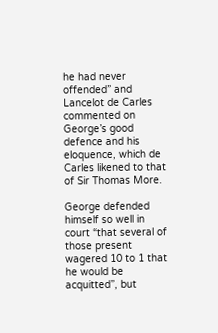he had never offended” and Lancelot de Carles commented on George’s good defence and his eloquence, which de Carles likened to that of Sir Thomas More.

George defended himself so well in court “that several of those present wagered 10 to 1 that he would be acquitted”, but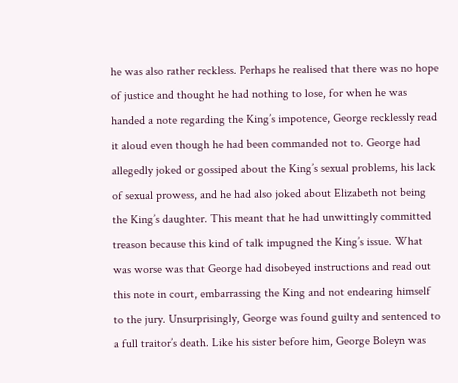he was also rather reckless. Perhaps he realised that there was no hope of justice and thought he had nothing to lose, for when he was handed a note regarding the King’s impotence, George recklessly read it aloud even though he had been commanded not to. George had allegedly joked or gossiped about the King’s sexual problems, his lack of sexual prowess, and he had also joked about Elizabeth not being the King’s daughter. This meant that he had unwittingly committed treason because this kind of talk impugned the King’s issue. What was worse was that George had disobeyed instructions and read out this note in court, embarrassing the King and not endearing himself to the jury. Unsurprisingly, George was found guilty and sentenced to a full traitor’s death. Like his sister before him, George Boleyn was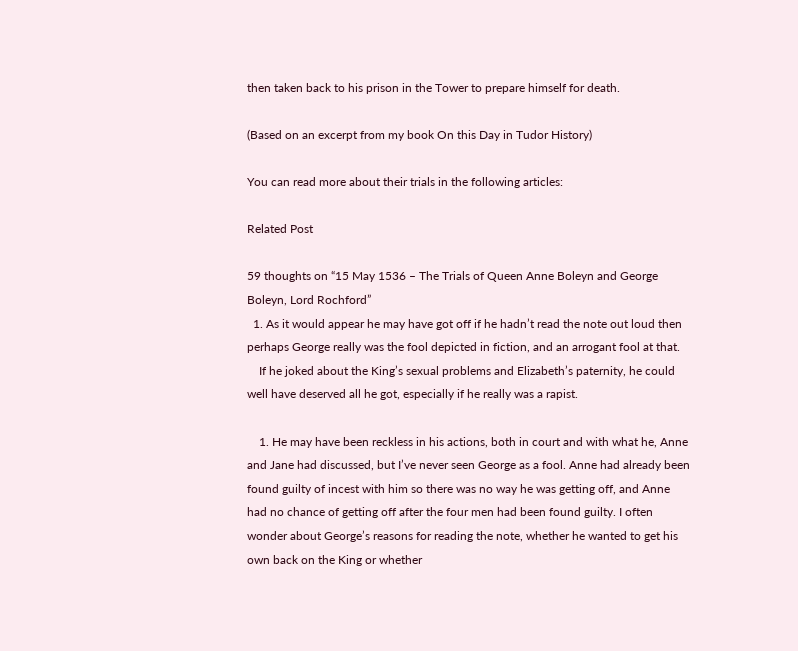then taken back to his prison in the Tower to prepare himself for death.

(Based on an excerpt from my book On this Day in Tudor History)

You can read more about their trials in the following articles:

Related Post

59 thoughts on “15 May 1536 – The Trials of Queen Anne Boleyn and George Boleyn, Lord Rochford”
  1. As it would appear he may have got off if he hadn’t read the note out loud then perhaps George really was the fool depicted in fiction, and an arrogant fool at that.
    If he joked about the King’s sexual problems and Elizabeth’s paternity, he could well have deserved all he got, especially if he really was a rapist.

    1. He may have been reckless in his actions, both in court and with what he, Anne and Jane had discussed, but I’ve never seen George as a fool. Anne had already been found guilty of incest with him so there was no way he was getting off, and Anne had no chance of getting off after the four men had been found guilty. I often wonder about George’s reasons for reading the note, whether he wanted to get his own back on the King or whether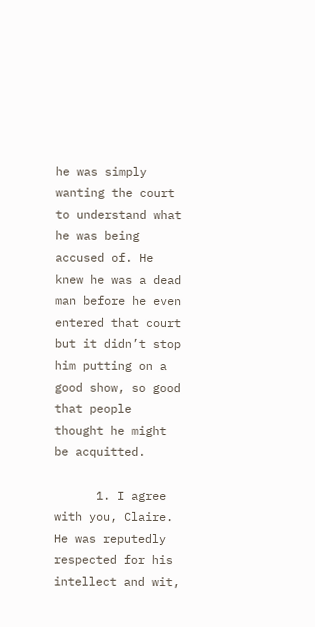he was simply wanting the court to understand what he was being accused of. He knew he was a dead man before he even entered that court but it didn’t stop him putting on a good show, so good that people thought he might be acquitted.

      1. I agree with you, Claire. He was reputedly respected for his intellect and wit,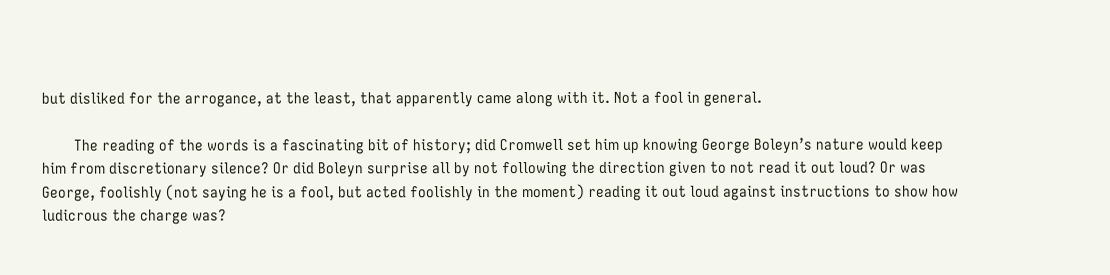but disliked for the arrogance, at the least, that apparently came along with it. Not a fool in general.

        The reading of the words is a fascinating bit of history; did Cromwell set him up knowing George Boleyn’s nature would keep him from discretionary silence? Or did Boleyn surprise all by not following the direction given to not read it out loud? Or was George, foolishly (not saying he is a fool, but acted foolishly in the moment) reading it out loud against instructions to show how ludicrous the charge was?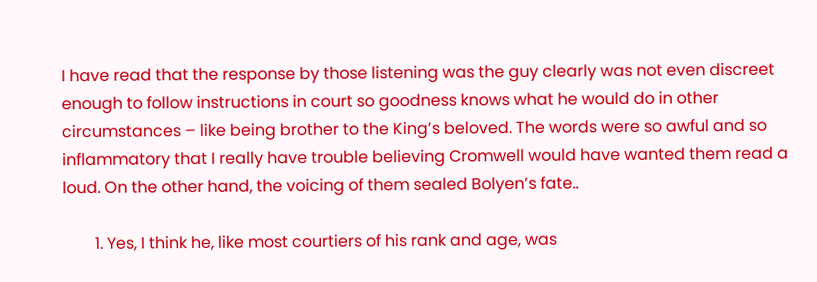I have read that the response by those listening was the guy clearly was not even discreet enough to follow instructions in court so goodness knows what he would do in other circumstances – like being brother to the King’s beloved. The words were so awful and so inflammatory that I really have trouble believing Cromwell would have wanted them read a loud. On the other hand, the voicing of them sealed Bolyen’s fate..

        1. Yes, I think he, like most courtiers of his rank and age, was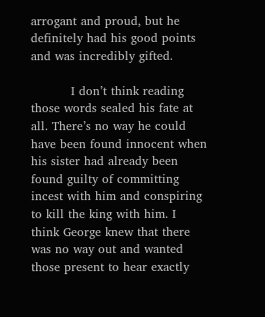arrogant and proud, but he definitely had his good points and was incredibly gifted.

          I don’t think reading those words sealed his fate at all. There’s no way he could have been found innocent when his sister had already been found guilty of committing incest with him and conspiring to kill the king with him. I think George knew that there was no way out and wanted those present to hear exactly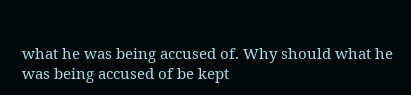what he was being accused of. Why should what he was being accused of be kept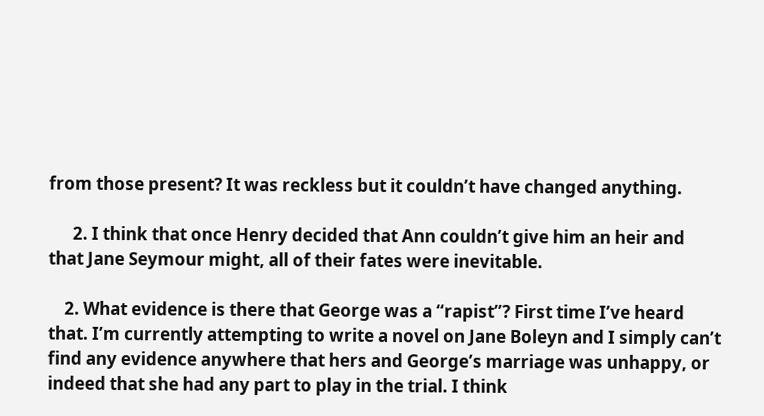from those present? It was reckless but it couldn’t have changed anything.

      2. I think that once Henry decided that Ann couldn’t give him an heir and that Jane Seymour might, all of their fates were inevitable.

    2. What evidence is there that George was a “rapist”? First time I’ve heard that. I’m currently attempting to write a novel on Jane Boleyn and I simply can’t find any evidence anywhere that hers and George’s marriage was unhappy, or indeed that she had any part to play in the trial. I think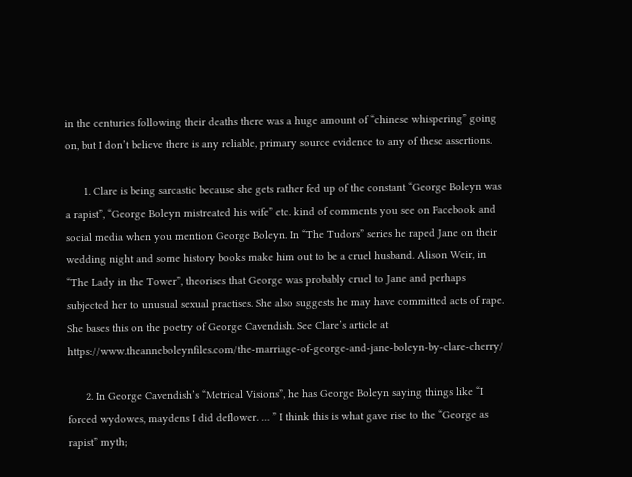in the centuries following their deaths there was a huge amount of “chinese whispering” going on, but I don’t believe there is any reliable, primary source evidence to any of these assertions.

      1. Clare is being sarcastic because she gets rather fed up of the constant “George Boleyn was a rapist”, “George Boleyn mistreated his wife” etc. kind of comments you see on Facebook and social media when you mention George Boleyn. In “The Tudors” series he raped Jane on their wedding night and some history books make him out to be a cruel husband. Alison Weir, in “The Lady in the Tower”, theorises that George was probably cruel to Jane and perhaps subjected her to unusual sexual practises. She also suggests he may have committed acts of rape. She bases this on the poetry of George Cavendish. See Clare’s article at https://www.theanneboleynfiles.com/the-marriage-of-george-and-jane-boleyn-by-clare-cherry/

      2. In George Cavendish’s “Metrical Visions”, he has George Boleyn saying things like “I forced wydowes, maydens I did deflower. … ” I think this is what gave rise to the “George as rapist” myth;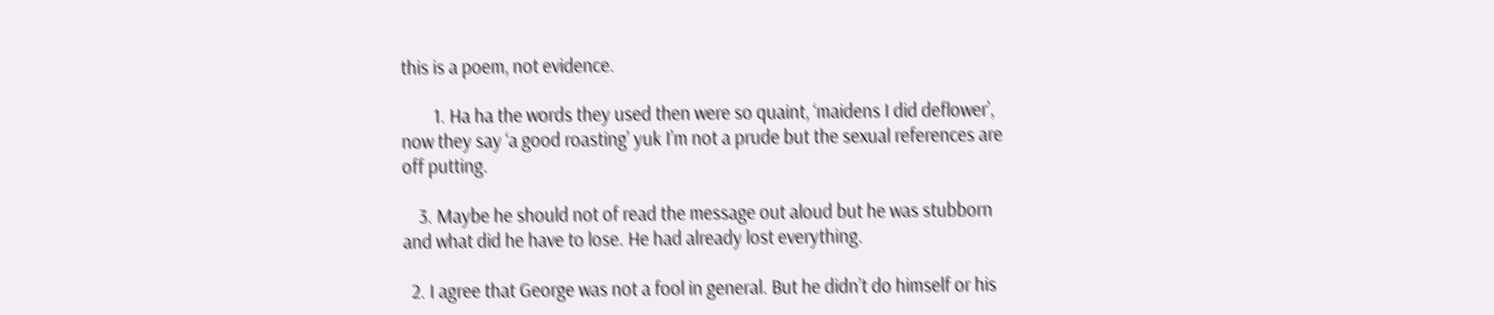this is a poem, not evidence.

        1. Ha ha the words they used then were so quaint, ‘maidens I did deflower’, now they say ‘a good roasting’ yuk I’m not a prude but the sexual references are off putting.

    3. Maybe he should not of read the message out aloud but he was stubborn and what did he have to lose. He had already lost everything.

  2. I agree that George was not a fool in general. But he didn’t do himself or his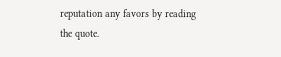reputation any favors by reading the quote.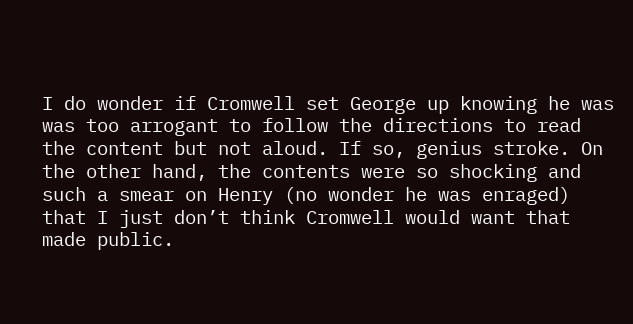I do wonder if Cromwell set George up knowing he was was too arrogant to follow the directions to read the content but not aloud. If so, genius stroke. On the other hand, the contents were so shocking and such a smear on Henry (no wonder he was enraged) that I just don’t think Cromwell would want that made public.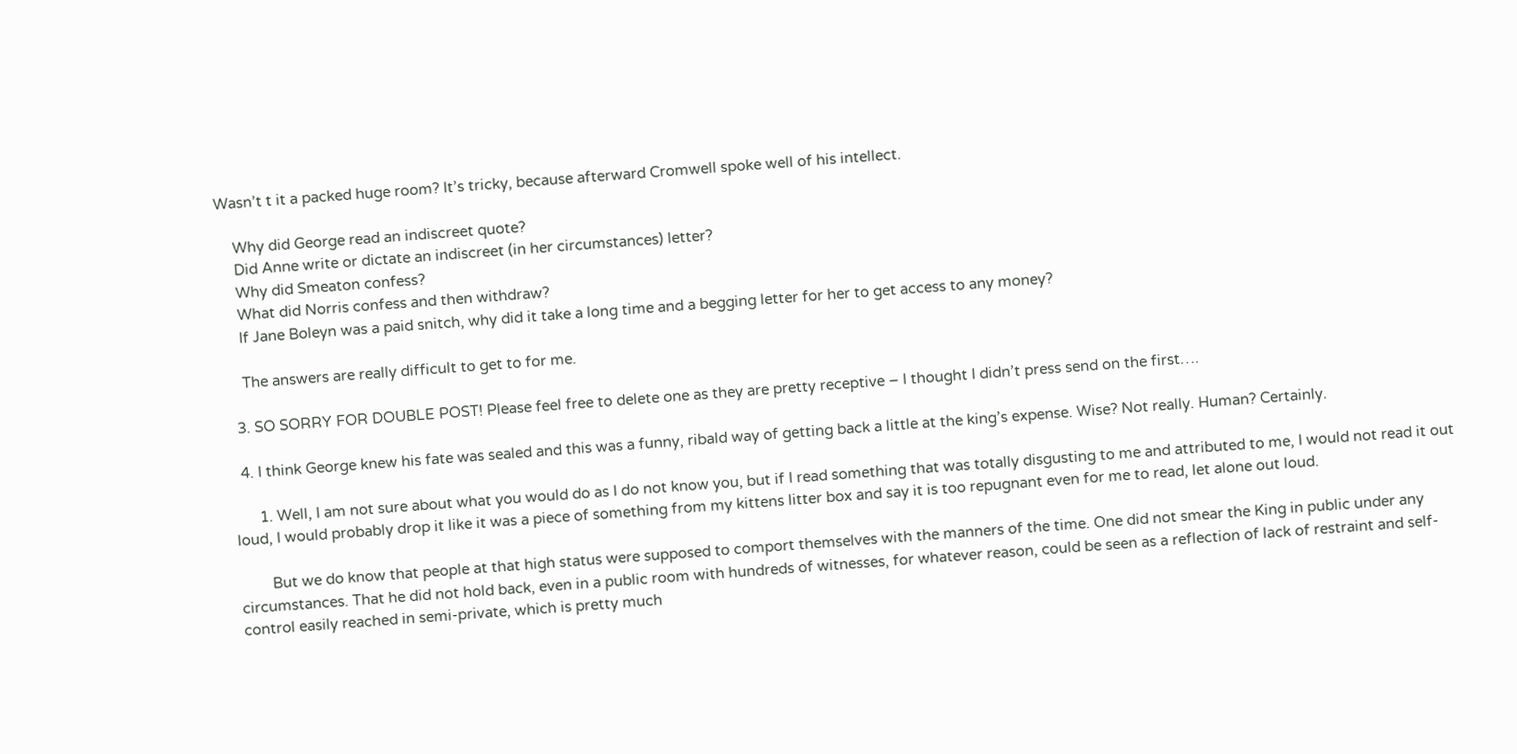Wasn’t t it a packed huge room? It’s tricky, because afterward Cromwell spoke well of his intellect.

    Why did George read an indiscreet quote?
    Did Anne write or dictate an indiscreet (in her circumstances) letter?
    Why did Smeaton confess?
    What did Norris confess and then withdraw?
    If Jane Boleyn was a paid snitch, why did it take a long time and a begging letter for her to get access to any money?

    The answers are really difficult to get to for me.

  3. SO SORRY FOR DOUBLE POST! Please feel free to delete one as they are pretty receptive – I thought I didn’t press send on the first….

  4. I think George knew his fate was sealed and this was a funny, ribald way of getting back a little at the king’s expense. Wise? Not really. Human? Certainly.

      1. Well, I am not sure about what you would do as I do not know you, but if I read something that was totally disgusting to me and attributed to me, I would not read it out loud, I would probably drop it like it was a piece of something from my kittens litter box and say it is too repugnant even for me to read, let alone out loud.

        But we do know that people at that high status were supposed to comport themselves with the manners of the time. One did not smear the King in public under any circumstances. That he did not hold back, even in a public room with hundreds of witnesses, for whatever reason, could be seen as a reflection of lack of restraint and self-control easily reached in semi-private, which is pretty much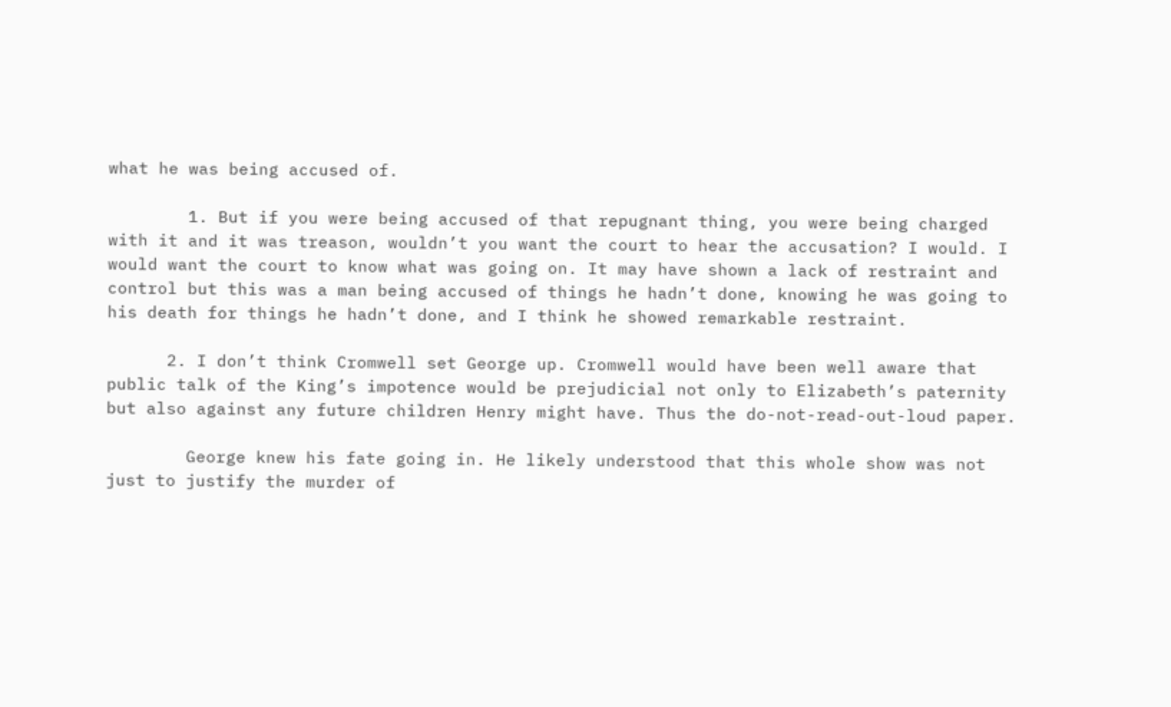what he was being accused of.

        1. But if you were being accused of that repugnant thing, you were being charged with it and it was treason, wouldn’t you want the court to hear the accusation? I would. I would want the court to know what was going on. It may have shown a lack of restraint and control but this was a man being accused of things he hadn’t done, knowing he was going to his death for things he hadn’t done, and I think he showed remarkable restraint.

      2. I don’t think Cromwell set George up. Cromwell would have been well aware that public talk of the King’s impotence would be prejudicial not only to Elizabeth’s paternity but also against any future children Henry might have. Thus the do-not-read-out-loud paper.

        George knew his fate going in. He likely understood that this whole show was not just to justify the murder of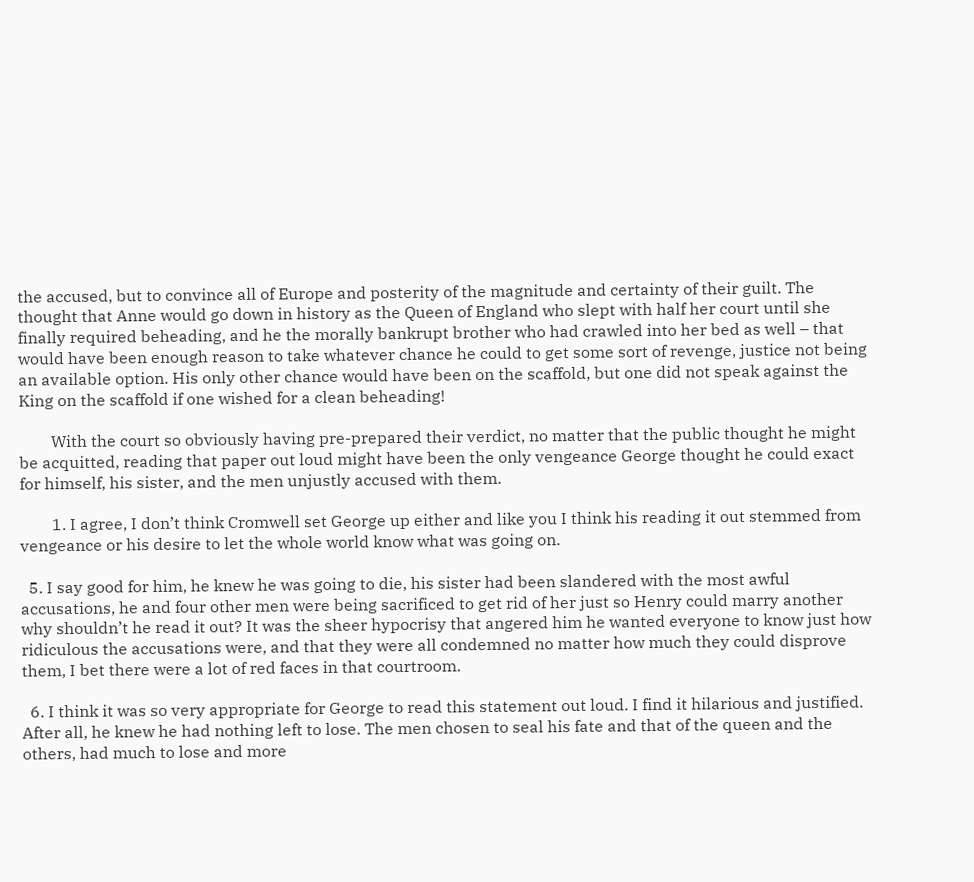the accused, but to convince all of Europe and posterity of the magnitude and certainty of their guilt. The thought that Anne would go down in history as the Queen of England who slept with half her court until she finally required beheading, and he the morally bankrupt brother who had crawled into her bed as well – that would have been enough reason to take whatever chance he could to get some sort of revenge, justice not being an available option. His only other chance would have been on the scaffold, but one did not speak against the King on the scaffold if one wished for a clean beheading!

        With the court so obviously having pre-prepared their verdict, no matter that the public thought he might be acquitted, reading that paper out loud might have been the only vengeance George thought he could exact for himself, his sister, and the men unjustly accused with them.

        1. I agree, I don’t think Cromwell set George up either and like you I think his reading it out stemmed from vengeance or his desire to let the whole world know what was going on.

  5. I say good for him, he knew he was going to die, his sister had been slandered with the most awful accusations, he and four other men were being sacrificed to get rid of her just so Henry could marry another why shouldn’t he read it out? It was the sheer hypocrisy that angered him he wanted everyone to know just how ridiculous the accusations were, and that they were all condemned no matter how much they could disprove them, I bet there were a lot of red faces in that courtroom.

  6. I think it was so very appropriate for George to read this statement out loud. I find it hilarious and justified. After all, he knew he had nothing left to lose. The men chosen to seal his fate and that of the queen and the others, had much to lose and more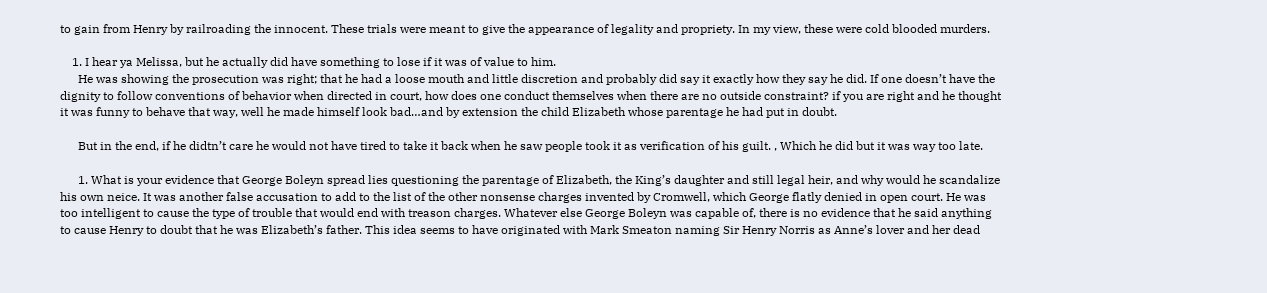to gain from Henry by railroading the innocent. These trials were meant to give the appearance of legality and propriety. In my view, these were cold blooded murders.

    1. I hear ya Melissa, but he actually did have something to lose if it was of value to him.
      He was showing the prosecution was right; that he had a loose mouth and little discretion and probably did say it exactly how they say he did. If one doesn’t have the dignity to follow conventions of behavior when directed in court, how does one conduct themselves when there are no outside constraint? if you are right and he thought it was funny to behave that way, well he made himself look bad…and by extension the child Elizabeth whose parentage he had put in doubt.

      But in the end, if he didtn’t care he would not have tired to take it back when he saw people took it as verification of his guilt. , Which he did but it was way too late.

      1. What is your evidence that George Boleyn spread lies questioning the parentage of Elizabeth, the King’s daughter and still legal heir, and why would he scandalize his own neice. It was another false accusation to add to the list of the other nonsense charges invented by Cromwell, which George flatly denied in open court. He was too intelligent to cause the type of trouble that would end with treason charges. Whatever else George Boleyn was capable of, there is no evidence that he said anything to cause Henry to doubt that he was Elizabeth’s father. This idea seems to have originated with Mark Smeaton naming Sir Henry Norris as Anne’s lover and her dead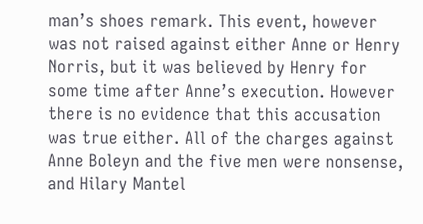man’s shoes remark. This event, however was not raised against either Anne or Henry Norris, but it was believed by Henry for some time after Anne’s execution. However there is no evidence that this accusation was true either. All of the charges against Anne Boleyn and the five men were nonsense, and Hilary Mantel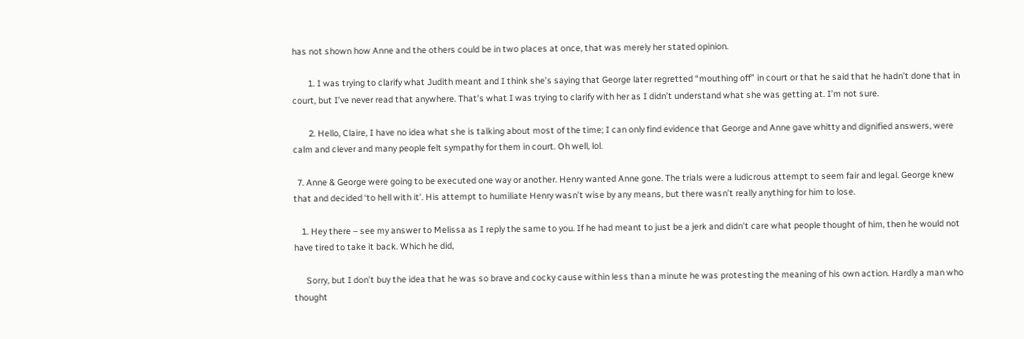has not shown how Anne and the others could be in two places at once, that was merely her stated opinion.

        1. I was trying to clarify what Judith meant and I think she’s saying that George later regretted “mouthing off” in court or that he said that he hadn’t done that in court, but I’ve never read that anywhere. That’s what I was trying to clarify with her as I didn’t understand what she was getting at. I’m not sure.

        2. Hello, Claire, I have no idea what she is talking about most of the time; I can only find evidence that George and Anne gave whitty and dignified answers, were calm and clever and many people felt sympathy for them in court. Oh well, lol.

  7. Anne & George were going to be executed one way or another. Henry wanted Anne gone. The trials were a ludicrous attempt to seem fair and legal. George knew that and decided ‘to hell with it’. His attempt to humiliate Henry wasn’t wise by any means, but there wasn’t really anything for him to lose.

    1. Hey there – see my answer to Melissa as I reply the same to you. If he had meant to just be a jerk and didn’t care what people thought of him, then he would not have tired to take it back. Which he did,

      Sorry, but I don’t buy the idea that he was so brave and cocky cause within less than a minute he was protesting the meaning of his own action. Hardly a man who thought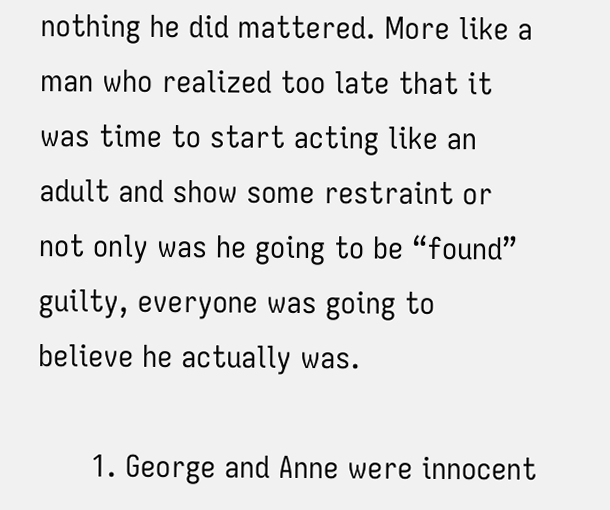nothing he did mattered. More like a man who realized too late that it was time to start acting like an adult and show some restraint or not only was he going to be “found” guilty, everyone was going to believe he actually was.

      1. George and Anne were innocent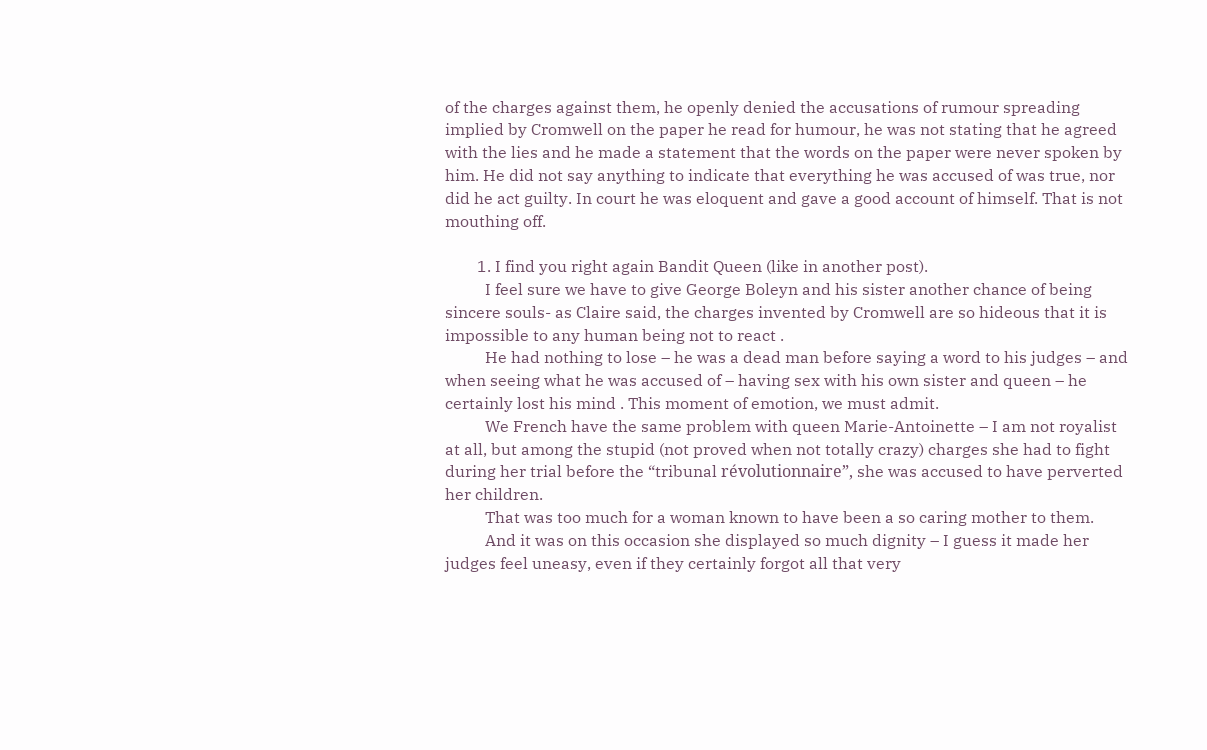of the charges against them, he openly denied the accusations of rumour spreading implied by Cromwell on the paper he read for humour, he was not stating that he agreed with the lies and he made a statement that the words on the paper were never spoken by him. He did not say anything to indicate that everything he was accused of was true, nor did he act guilty. In court he was eloquent and gave a good account of himself. That is not mouthing off.

        1. I find you right again Bandit Queen (like in another post).
          I feel sure we have to give George Boleyn and his sister another chance of being sincere souls- as Claire said, the charges invented by Cromwell are so hideous that it is impossible to any human being not to react .
          He had nothing to lose – he was a dead man before saying a word to his judges – and when seeing what he was accused of – having sex with his own sister and queen – he certainly lost his mind . This moment of emotion, we must admit.
          We French have the same problem with queen Marie-Antoinette – I am not royalist at all, but among the stupid (not proved when not totally crazy) charges she had to fight during her trial before the “tribunal révolutionnaire”, she was accused to have perverted her children.
          That was too much for a woman known to have been a so caring mother to them.
          And it was on this occasion she displayed so much dignity – I guess it made her judges feel uneasy, even if they certainly forgot all that very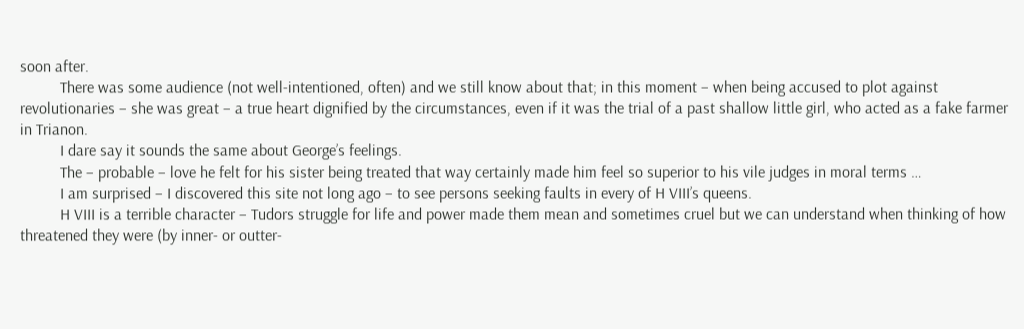soon after.
          There was some audience (not well-intentioned, often) and we still know about that; in this moment – when being accused to plot against revolutionaries – she was great – a true heart dignified by the circumstances, even if it was the trial of a past shallow little girl, who acted as a fake farmer in Trianon.
          I dare say it sounds the same about George’s feelings.
          The – probable – love he felt for his sister being treated that way certainly made him feel so superior to his vile judges in moral terms …
          I am surprised – I discovered this site not long ago – to see persons seeking faults in every of H VIII’s queens.
          H VIII is a terrible character – Tudors struggle for life and power made them mean and sometimes cruel but we can understand when thinking of how threatened they were (by inner- or outter-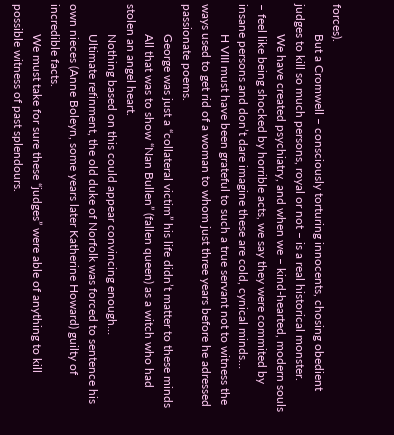forces).
          But a Cromwell – consciously torturing innocents, chosing obedient judges to kill so much persons, royal or not – is a real historical monster.
          We have created psychiatry, and when we – kind-hearted, modern souls – feel like being shocked by horrible acts, we say they were commited by insane persons and don’t dare imagine these are cold, cynical minds…
          H VIII must have been grateful to such a true servant not to witness the ways used to get rid of a woman to whom just three years before he adressed passionate poems.
          George was just a “collateral victim” his life didn’t matter to these minds
          All that was to show “Nan Bullen” (fallen queen) as a witch who had stolen an angel heart.
          Nothing based on this could appear convincing enough…
          Ultimate refinment, the old duke of Norfolk was forced to sentence his own nieces (Anne Boleyn, some years later Katherine Howard) guilty of incredible facts.
          We must take for sure these “judges” were able of anything to kill possible witness of past splendours.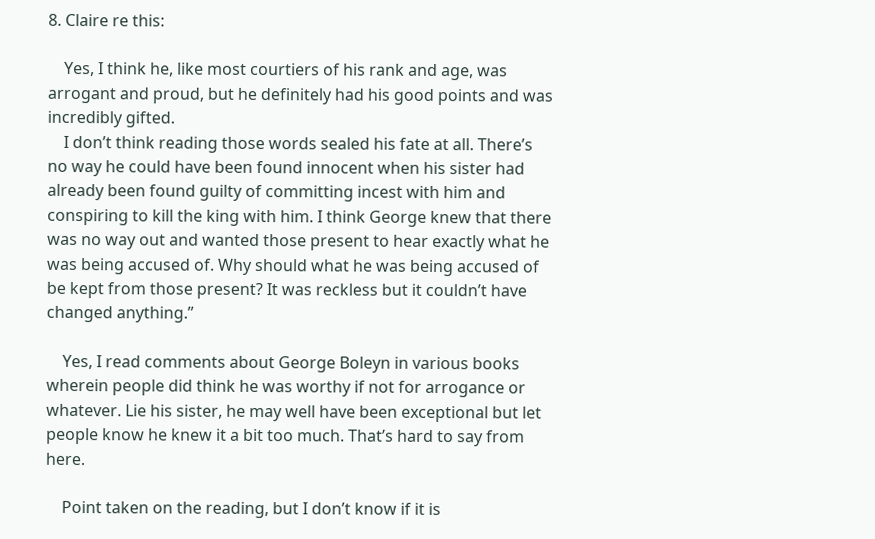8. Claire re this:

    Yes, I think he, like most courtiers of his rank and age, was arrogant and proud, but he definitely had his good points and was incredibly gifted.
    I don’t think reading those words sealed his fate at all. There’s no way he could have been found innocent when his sister had already been found guilty of committing incest with him and conspiring to kill the king with him. I think George knew that there was no way out and wanted those present to hear exactly what he was being accused of. Why should what he was being accused of be kept from those present? It was reckless but it couldn’t have changed anything.”

    Yes, I read comments about George Boleyn in various books wherein people did think he was worthy if not for arrogance or whatever. Lie his sister, he may well have been exceptional but let people know he knew it a bit too much. That’s hard to say from here.

    Point taken on the reading, but I don’t know if it is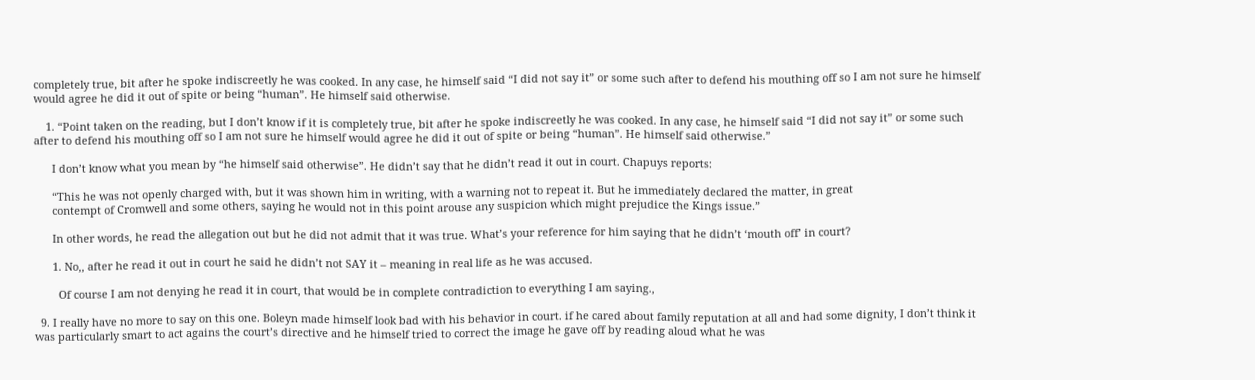completely true, bit after he spoke indiscreetly he was cooked. In any case, he himself said “I did not say it” or some such after to defend his mouthing off so I am not sure he himself would agree he did it out of spite or being “human”. He himself said otherwise.

    1. “Point taken on the reading, but I don’t know if it is completely true, bit after he spoke indiscreetly he was cooked. In any case, he himself said “I did not say it” or some such after to defend his mouthing off so I am not sure he himself would agree he did it out of spite or being “human”. He himself said otherwise.”

      I don’t know what you mean by “he himself said otherwise”. He didn’t say that he didn’t read it out in court. Chapuys reports:

      “This he was not openly charged with, but it was shown him in writing, with a warning not to repeat it. But he immediately declared the matter, in great
      contempt of Cromwell and some others, saying he would not in this point arouse any suspicion which might prejudice the Kings issue.”

      In other words, he read the allegation out but he did not admit that it was true. What’s your reference for him saying that he didn’t ‘mouth off’ in court?

      1. No,, after he read it out in court he said he didn’t not SAY it – meaning in real life as he was accused.

        Of course I am not denying he read it in court, that would be in complete contradiction to everything I am saying.,

  9. I really have no more to say on this one. Boleyn made himself look bad with his behavior in court. if he cared about family reputation at all and had some dignity, I don’t think it was particularly smart to act agains the court’s directive and he himself tried to correct the image he gave off by reading aloud what he was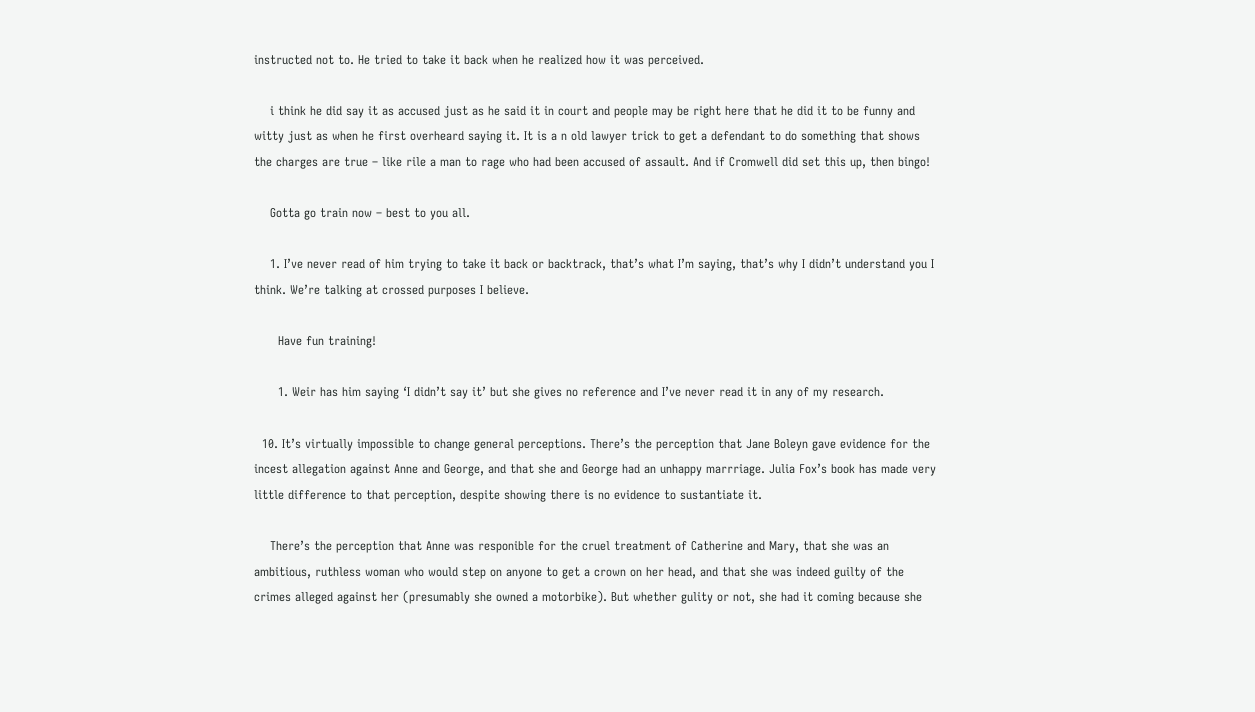instructed not to. He tried to take it back when he realized how it was perceived.

    i think he did say it as accused just as he said it in court and people may be right here that he did it to be funny and witty just as when he first overheard saying it. It is a n old lawyer trick to get a defendant to do something that shows the charges are true – like rile a man to rage who had been accused of assault. And if Cromwell did set this up, then bingo!

    Gotta go train now – best to you all.

    1. I’ve never read of him trying to take it back or backtrack, that’s what I’m saying, that’s why I didn’t understand you I think. We’re talking at crossed purposes I believe.

      Have fun training!

      1. Weir has him saying ‘I didn’t say it’ but she gives no reference and I’ve never read it in any of my research.

  10. It’s virtually impossible to change general perceptions. There’s the perception that Jane Boleyn gave evidence for the incest allegation against Anne and George, and that she and George had an unhappy marrriage. Julia Fox’s book has made very little difference to that perception, despite showing there is no evidence to sustantiate it.

    There’s the perception that Anne was responible for the cruel treatment of Catherine and Mary, that she was an ambitious, ruthless woman who would step on anyone to get a crown on her head, and that she was indeed guilty of the crimes alleged against her (presumably she owned a motorbike). But whether gulity or not, she had it coming because she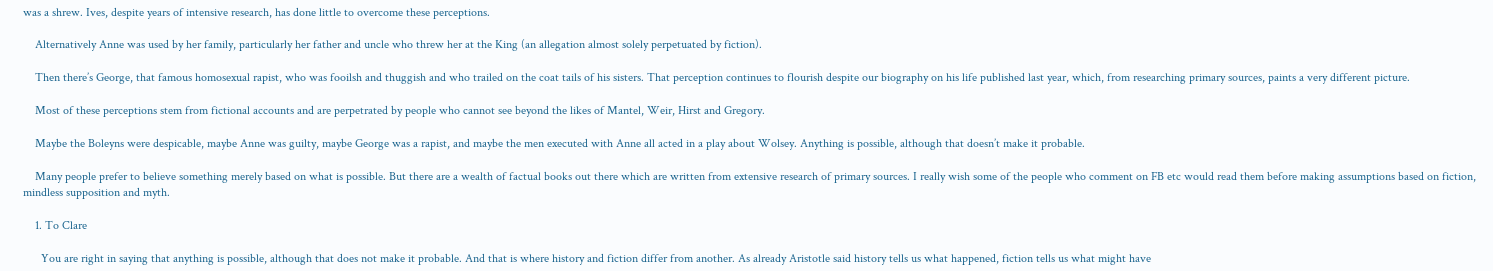was a shrew. Ives, despite years of intensive research, has done little to overcome these perceptions.

    Alternatively Anne was used by her family, particularly her father and uncle who threw her at the King (an allegation almost solely perpetuated by fiction).

    Then there’s George, that famous homosexual rapist, who was fooilsh and thuggish and who trailed on the coat tails of his sisters. That perception continues to flourish despite our biography on his life published last year, which, from researching primary sources, paints a very different picture.

    Most of these perceptions stem from fictional accounts and are perpetrated by people who cannot see beyond the likes of Mantel, Weir, Hirst and Gregory.

    Maybe the Boleyns were despicable, maybe Anne was guilty, maybe George was a rapist, and maybe the men executed with Anne all acted in a play about Wolsey. Anything is possible, although that doesn’t make it probable.

    Many people prefer to believe something merely based on what is possible. But there are a wealth of factual books out there which are written from extensive research of primary sources. I really wish some of the people who comment on FB etc would read them before making assumptions based on fiction, mindless supposition and myth.

    1. To Clare

      You are right in saying that anything is possible, although that does not make it probable. And that is where history and fiction differ from another. As already Aristotle said history tells us what happened, fiction tells us what might have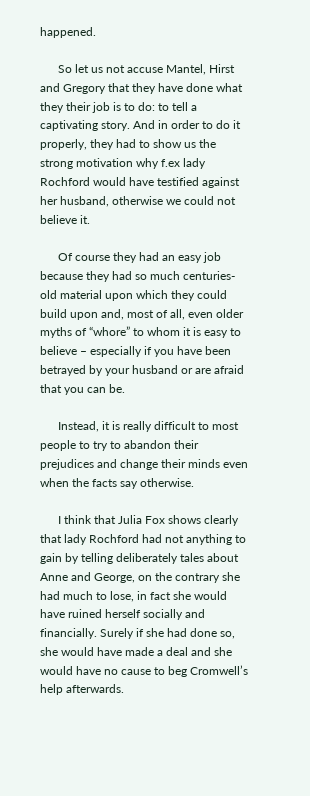happened.

      So let us not accuse Mantel, Hirst and Gregory that they have done what they their job is to do: to tell a captivating story. And in order to do it properly, they had to show us the strong motivation why f.ex lady Rochford would have testified against her husband, otherwise we could not believe it.

      Of course they had an easy job because they had so much centuries-old material upon which they could build upon and, most of all, even older myths of “whore” to whom it is easy to believe – especially if you have been betrayed by your husband or are afraid that you can be.

      Instead, it is really difficult to most people to try to abandon their prejudices and change their minds even when the facts say otherwise.

      I think that Julia Fox shows clearly that lady Rochford had not anything to gain by telling deliberately tales about Anne and George, on the contrary she had much to lose, in fact she would have ruined herself socially and financially. Surely if she had done so, she would have made a deal and she would have no cause to beg Cromwell’s help afterwards.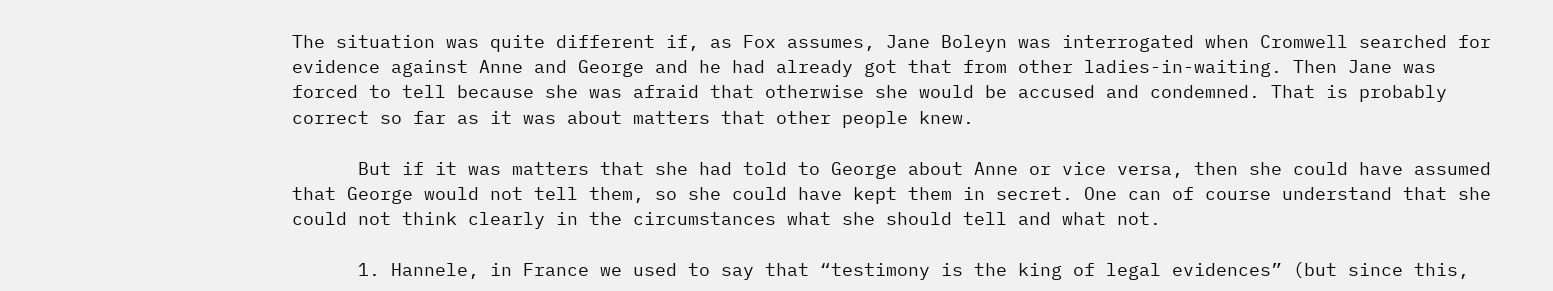The situation was quite different if, as Fox assumes, Jane Boleyn was interrogated when Cromwell searched for evidence against Anne and George and he had already got that from other ladies-in-waiting. Then Jane was forced to tell because she was afraid that otherwise she would be accused and condemned. That is probably correct so far as it was about matters that other people knew.

      But if it was matters that she had told to George about Anne or vice versa, then she could have assumed that George would not tell them, so she could have kept them in secret. One can of course understand that she could not think clearly in the circumstances what she should tell and what not.

      1. Hannele, in France we used to say that “testimony is the king of legal evidences” (but since this,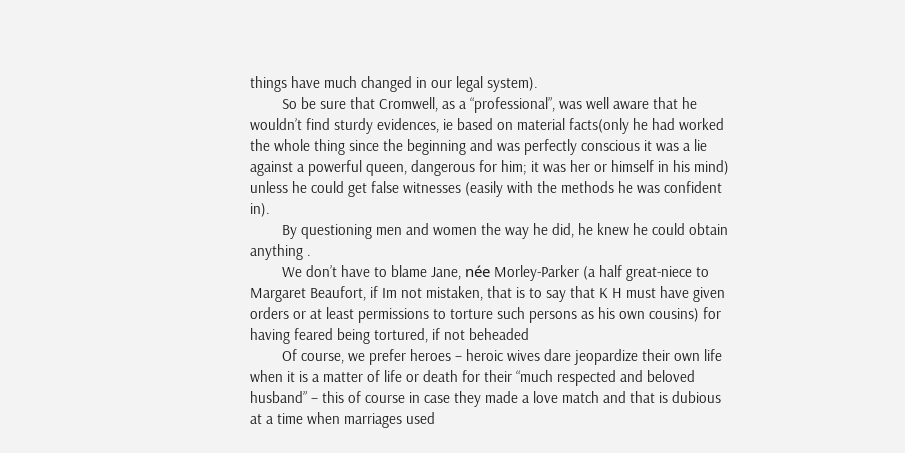things have much changed in our legal system).
        So be sure that Cromwell, as a “professional”, was well aware that he wouldn’t find sturdy evidences, ie based on material facts(only he had worked the whole thing since the beginning and was perfectly conscious it was a lie against a powerful queen, dangerous for him; it was her or himself in his mind) unless he could get false witnesses (easily with the methods he was confident in).
        By questioning men and women the way he did, he knew he could obtain anything .
        We don’t have to blame Jane, née Morley-Parker (a half great-niece to Margaret Beaufort, if Im not mistaken, that is to say that K H must have given orders or at least permissions to torture such persons as his own cousins) for having feared being tortured, if not beheaded
        Of course, we prefer heroes – heroic wives dare jeopardize their own life when it is a matter of life or death for their “much respected and beloved husband” – this of course in case they made a love match and that is dubious at a time when marriages used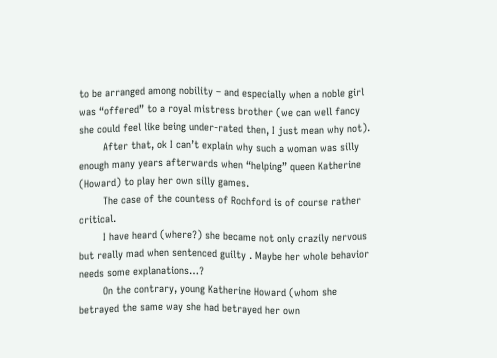to be arranged among nobility – and especially when a noble girl was “offered” to a royal mistress brother (we can well fancy she could feel like being under-rated then, I just mean why not).
        After that, ok I can’t explain why such a woman was silly enough many years afterwards when “helping” queen Katherine (Howard) to play her own silly games.
        The case of the countess of Rochford is of course rather critical.
        I have heard (where?) she became not only crazily nervous but really mad when sentenced guilty . Maybe her whole behavior needs some explanations…?
        On the contrary, young Katherine Howard (whom she betrayed the same way she had betrayed her own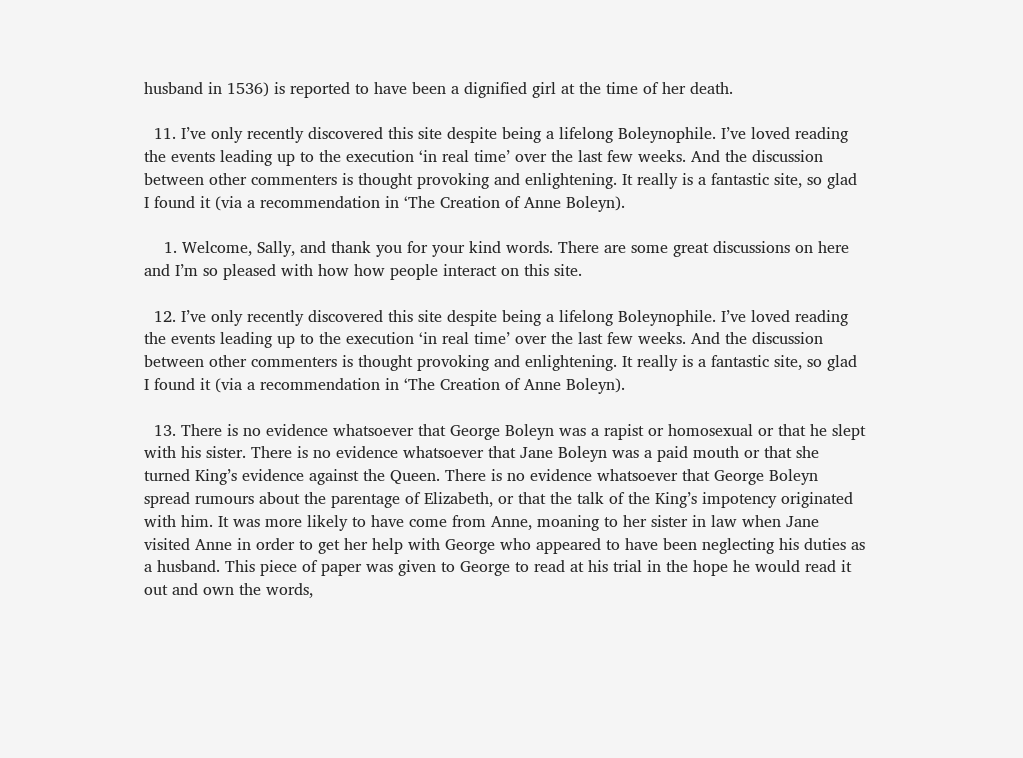husband in 1536) is reported to have been a dignified girl at the time of her death.

  11. I’ve only recently discovered this site despite being a lifelong Boleynophile. I’ve loved reading the events leading up to the execution ‘in real time’ over the last few weeks. And the discussion between other commenters is thought provoking and enlightening. It really is a fantastic site, so glad I found it (via a recommendation in ‘The Creation of Anne Boleyn).

    1. Welcome, Sally, and thank you for your kind words. There are some great discussions on here and I’m so pleased with how how people interact on this site.

  12. I’ve only recently discovered this site despite being a lifelong Boleynophile. I’ve loved reading the events leading up to the execution ‘in real time’ over the last few weeks. And the discussion between other commenters is thought provoking and enlightening. It really is a fantastic site, so glad I found it (via a recommendation in ‘The Creation of Anne Boleyn).

  13. There is no evidence whatsoever that George Boleyn was a rapist or homosexual or that he slept with his sister. There is no evidence whatsoever that Jane Boleyn was a paid mouth or that she turned King’s evidence against the Queen. There is no evidence whatsoever that George Boleyn spread rumours about the parentage of Elizabeth, or that the talk of the King’s impotency originated with him. It was more likely to have come from Anne, moaning to her sister in law when Jane visited Anne in order to get her help with George who appeared to have been neglecting his duties as a husband. This piece of paper was given to George to read at his trial in the hope he would read it out and own the words,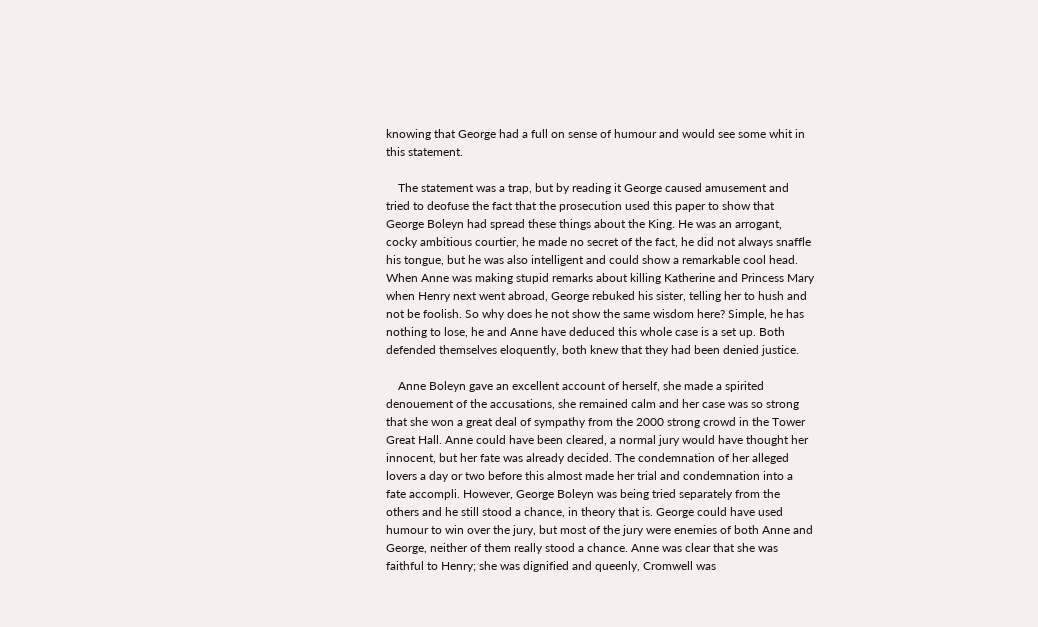knowing that George had a full on sense of humour and would see some whit in this statement.

    The statement was a trap, but by reading it George caused amusement and tried to deofuse the fact that the prosecution used this paper to show that George Boleyn had spread these things about the King. He was an arrogant, cocky ambitious courtier, he made no secret of the fact, he did not always snaffle his tongue, but he was also intelligent and could show a remarkable cool head. When Anne was making stupid remarks about killing Katherine and Princess Mary when Henry next went abroad, George rebuked his sister, telling her to hush and not be foolish. So why does he not show the same wisdom here? Simple, he has nothing to lose, he and Anne have deduced this whole case is a set up. Both defended themselves eloquently, both knew that they had been denied justice.

    Anne Boleyn gave an excellent account of herself, she made a spirited denouement of the accusations, she remained calm and her case was so strong that she won a great deal of sympathy from the 2000 strong crowd in the Tower Great Hall. Anne could have been cleared, a normal jury would have thought her innocent, but her fate was already decided. The condemnation of her alleged lovers a day or two before this almost made her trial and condemnation into a fate accompli. However, George Boleyn was being tried separately from the others and he still stood a chance, in theory that is. George could have used humour to win over the jury, but most of the jury were enemies of both Anne and George, neither of them really stood a chance. Anne was clear that she was faithful to Henry; she was dignified and queenly, Cromwell was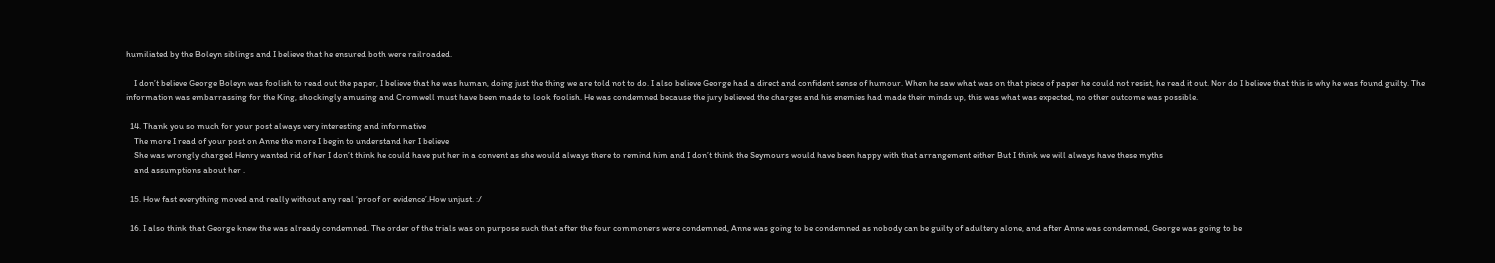humiliated by the Boleyn siblings and I believe that he ensured both were railroaded.

    I don’t believe George Boleyn was foolish to read out the paper, I believe that he was human, doing just the thing we are told not to do. I also believe George had a direct and confident sense of humour. When he saw what was on that piece of paper he could not resist, he read it out. Nor do I believe that this is why he was found guilty. The information was embarrassing for the King, shockingly amusing and Cromwell must have been made to look foolish. He was condemned because the jury believed the charges and his enemies had made their minds up, this was what was expected, no other outcome was possible.

  14. Thank you so much for your post always very interesting and informative
    The more I read of your post on Anne the more I begin to understand her I believe
    She was wrongly charged Henry wanted rid of her I don’t think he could have put her in a convent as she would always there to remind him and I don’t think the Seymours would have been happy with that arrangement either But I think we will always have these myths
    and assumptions about her .

  15. How fast everything moved and really without any real ‘proof or evidence’.How unjust. :/

  16. I also think that George knew the was already condemned. The order of the trials was on purpose such that after the four commoners were condemned, Anne was going to be condemned as nobody can be guilty of adultery alone, and after Anne was condemned, George was going to be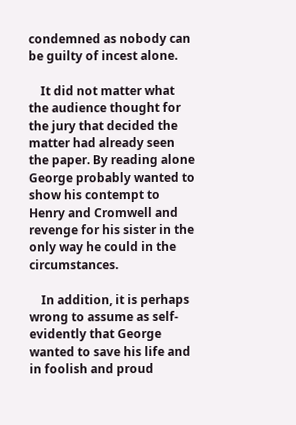condemned as nobody can be guilty of incest alone.

    It did not matter what the audience thought for the jury that decided the matter had already seen the paper. By reading alone George probably wanted to show his contempt to Henry and Cromwell and revenge for his sister in the only way he could in the circumstances.

    In addition, it is perhaps wrong to assume as self-evidently that George wanted to save his life and in foolish and proud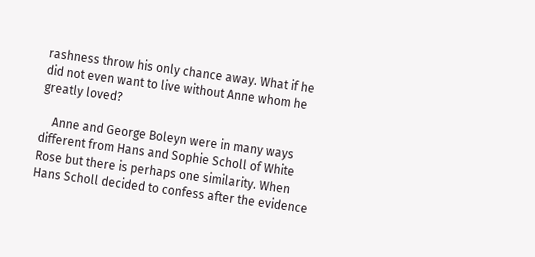rashness throw his only chance away. What if he did not even want to live without Anne whom he greatly loved?

    Anne and George Boleyn were in many ways different from Hans and Sophie Scholl of White Rose but there is perhaps one similarity. When Hans Scholl decided to confess after the evidence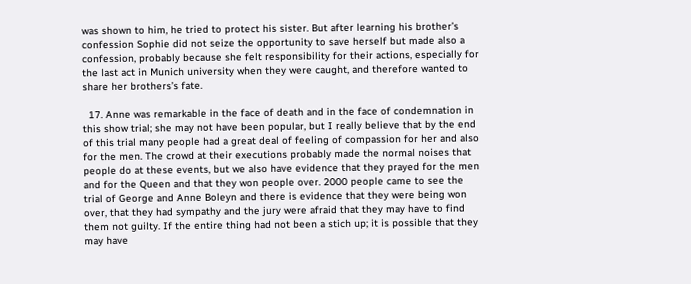was shown to him, he tried to protect his sister. But after learning his brother’s confession Sophie did not seize the opportunity to save herself but made also a confession, probably because she felt responsibility for their actions, especially for the last act in Munich university when they were caught, and therefore wanted to share her brothers’s fate.

  17. Anne was remarkable in the face of death and in the face of condemnation in this show trial; she may not have been popular, but I really believe that by the end of this trial many people had a great deal of feeling of compassion for her and also for the men. The crowd at their executions probably made the normal noises that people do at these events, but we also have evidence that they prayed for the men and for the Queen and that they won people over. 2000 people came to see the trial of George and Anne Boleyn and there is evidence that they were being won over, that they had sympathy and the jury were afraid that they may have to find them not guilty. If the entire thing had not been a stich up; it is possible that they may have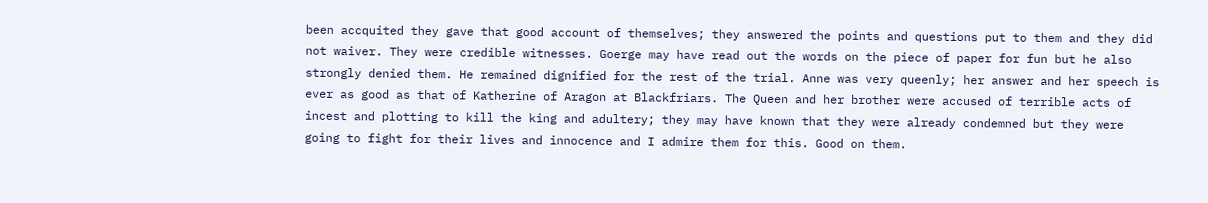been accquited they gave that good account of themselves; they answered the points and questions put to them and they did not waiver. They were credible witnesses. Goerge may have read out the words on the piece of paper for fun but he also strongly denied them. He remained dignified for the rest of the trial. Anne was very queenly; her answer and her speech is ever as good as that of Katherine of Aragon at Blackfriars. The Queen and her brother were accused of terrible acts of incest and plotting to kill the king and adultery; they may have known that they were already condemned but they were going to fight for their lives and innocence and I admire them for this. Good on them.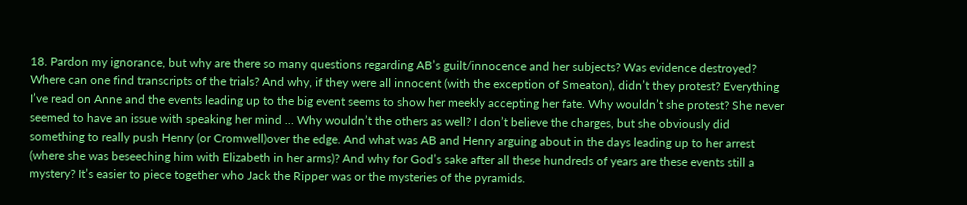18. Pardon my ignorance, but why are there so many questions regarding AB’s guilt/innocence and her subjects? Was evidence destroyed? Where can one find transcripts of the trials? And why, if they were all innocent (with the exception of Smeaton), didn’t they protest? Everything I’ve read on Anne and the events leading up to the big event seems to show her meekly accepting her fate. Why wouldn’t she protest? She never seemed to have an issue with speaking her mind … Why wouldn’t the others as well? I don’t believe the charges, but she obviously did something to really push Henry (or Cromwell)over the edge. And what was AB and Henry arguing about in the days leading up to her arrest (where she was beseeching him with Elizabeth in her arms)? And why for God’s sake after all these hundreds of years are these events still a mystery? It’s easier to piece together who Jack the Ripper was or the mysteries of the pyramids.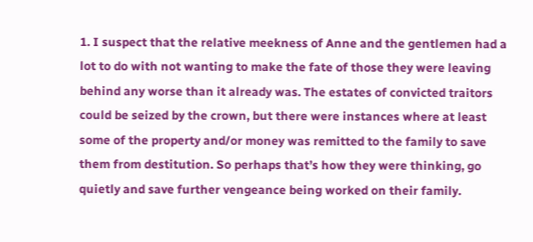1. I suspect that the relative meekness of Anne and the gentlemen had a lot to do with not wanting to make the fate of those they were leaving behind any worse than it already was. The estates of convicted traitors could be seized by the crown, but there were instances where at least some of the property and/or money was remitted to the family to save them from destitution. So perhaps that’s how they were thinking, go quietly and save further vengeance being worked on their family.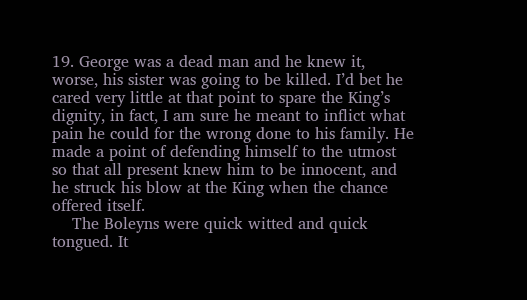19. George was a dead man and he knew it, worse, his sister was going to be killed. I’d bet he cared very little at that point to spare the King’s dignity, in fact, I am sure he meant to inflict what pain he could for the wrong done to his family. He made a point of defending himself to the utmost so that all present knew him to be innocent, and he struck his blow at the King when the chance offered itself.
    The Boleyns were quick witted and quick tongued. It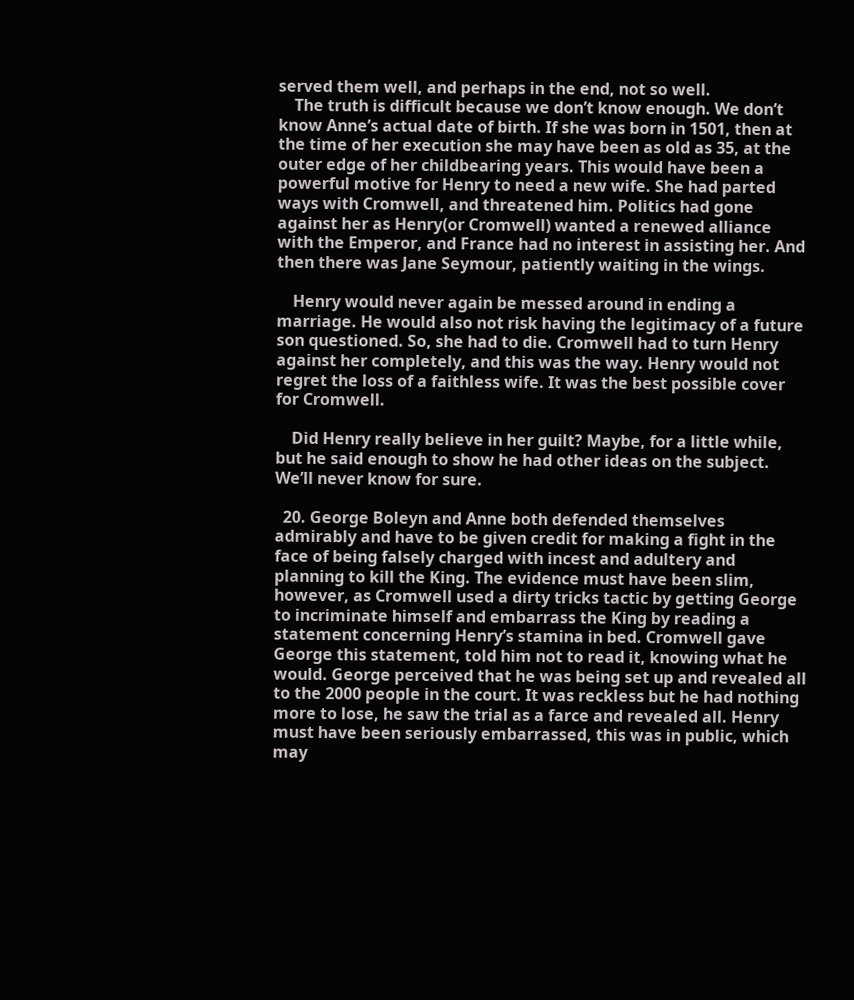served them well, and perhaps in the end, not so well.
    The truth is difficult because we don’t know enough. We don’t know Anne’s actual date of birth. If she was born in 1501, then at the time of her execution she may have been as old as 35, at the outer edge of her childbearing years. This would have been a powerful motive for Henry to need a new wife. She had parted ways with Cromwell, and threatened him. Politics had gone against her as Henry(or Cromwell) wanted a renewed alliance with the Emperor, and France had no interest in assisting her. And then there was Jane Seymour, patiently waiting in the wings.

    Henry would never again be messed around in ending a marriage. He would also not risk having the legitimacy of a future son questioned. So, she had to die. Cromwell had to turn Henry against her completely, and this was the way. Henry would not regret the loss of a faithless wife. It was the best possible cover for Cromwell.

    Did Henry really believe in her guilt? Maybe, for a little while, but he said enough to show he had other ideas on the subject. We’ll never know for sure.

  20. George Boleyn and Anne both defended themselves admirably and have to be given credit for making a fight in the face of being falsely charged with incest and adultery and planning to kill the King. The evidence must have been slim, however, as Cromwell used a dirty tricks tactic by getting George to incriminate himself and embarrass the King by reading a statement concerning Henry’s stamina in bed. Cromwell gave George this statement, told him not to read it, knowing what he would. George perceived that he was being set up and revealed all to the 2000 people in the court. It was reckless but he had nothing more to lose, he saw the trial as a farce and revealed all. Henry must have been seriously embarrassed, this was in public, which may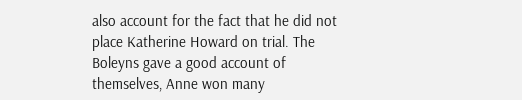also account for the fact that he did not place Katherine Howard on trial. The Boleyns gave a good account of themselves, Anne won many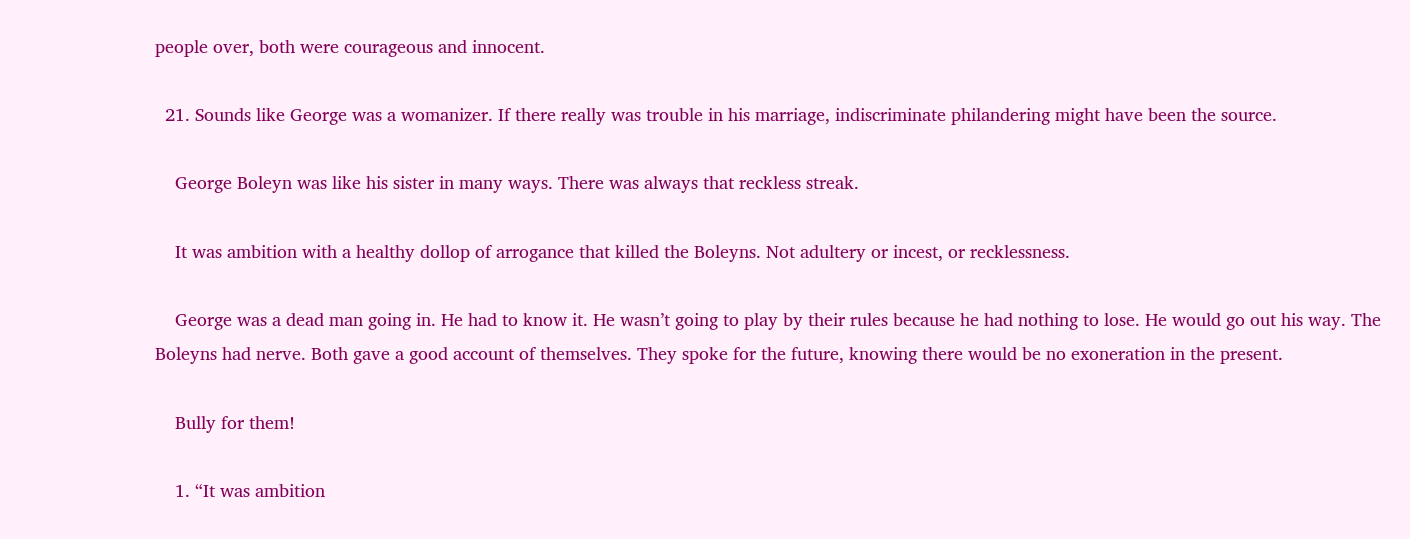people over, both were courageous and innocent.

  21. Sounds like George was a womanizer. If there really was trouble in his marriage, indiscriminate philandering might have been the source.

    George Boleyn was like his sister in many ways. There was always that reckless streak.

    It was ambition with a healthy dollop of arrogance that killed the Boleyns. Not adultery or incest, or recklessness.

    George was a dead man going in. He had to know it. He wasn’t going to play by their rules because he had nothing to lose. He would go out his way. The Boleyns had nerve. Both gave a good account of themselves. They spoke for the future, knowing there would be no exoneration in the present.

    Bully for them!

    1. “It was ambition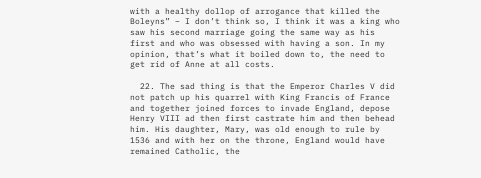with a healthy dollop of arrogance that killed the Boleyns” – I don’t think so, I think it was a king who saw his second marriage going the same way as his first and who was obsessed with having a son. In my opinion, that’s what it boiled down to, the need to get rid of Anne at all costs.

  22. The sad thing is that the Emperor Charles V did not patch up his quarrel with King Francis of France and together joined forces to invade England, depose Henry VIII ad then first castrate him and then behead him. His daughter, Mary, was old enough to rule by 1536 and with her on the throne, England would have remained Catholic, the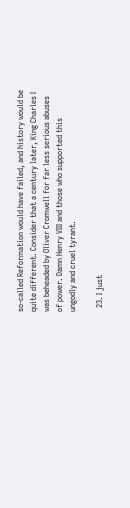so-called Reformation would have failed, and history would be quite different. Consider that a century later, King Charles I was beheaded by Oliver Cromwell for far less serious abuses of power. Damn Henry VIII and those who supported this ungodly and cruel tyrant.

  23. I just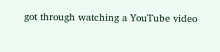got through watching a YouTube video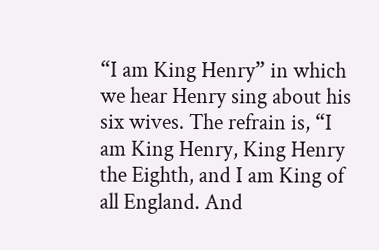“I am King Henry” in which we hear Henry sing about his six wives. The refrain is, “I am King Henry, King Henry the Eighth, and I am King of all England. And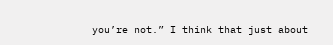you’re not.” I think that just about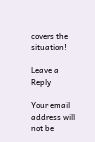covers the situation!

Leave a Reply

Your email address will not be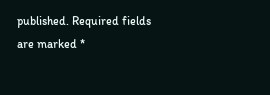published. Required fields are marked *